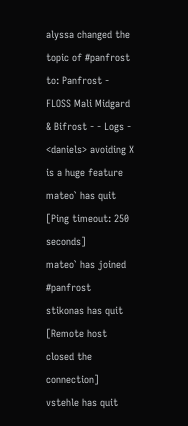alyssa changed the topic of #panfrost to: Panfrost - FLOSS Mali Midgard & Bifrost - - Logs - <daniels> avoiding X is a huge feature
mateo` has quit [Ping timeout: 250 seconds]
mateo` has joined #panfrost
stikonas has quit [Remote host closed the connection]
vstehle has quit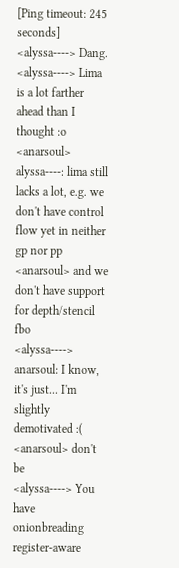[Ping timeout: 245 seconds]
<alyssa----> Dang.
<alyssa----> Lima is a lot farther ahead than I thought :o
<anarsoul> alyssa----: lima still lacks a lot, e.g. we don't have control flow yet in neither gp nor pp
<anarsoul> and we don't have support for depth/stencil fbo
<alyssa----> anarsoul: I know, it's just... I'm slightly demotivated :(
<anarsoul> don't be
<alyssa----> You have onionbreading register-aware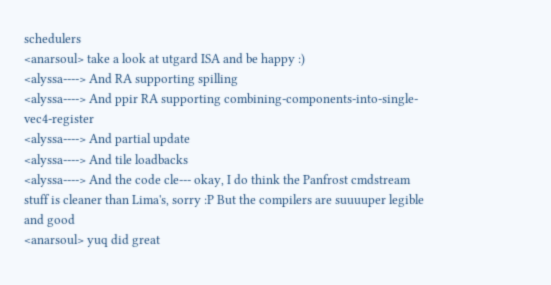schedulers
<anarsoul> take a look at utgard ISA and be happy :)
<alyssa----> And RA supporting spilling
<alyssa----> And ppir RA supporting combining-components-into-single-vec4-register
<alyssa----> And partial update
<alyssa----> And tile loadbacks
<alyssa----> And the code cle--- okay, I do think the Panfrost cmdstream stuff is cleaner than Lima's, sorry :P But the compilers are suuuuper legible and good
<anarsoul> yuq did great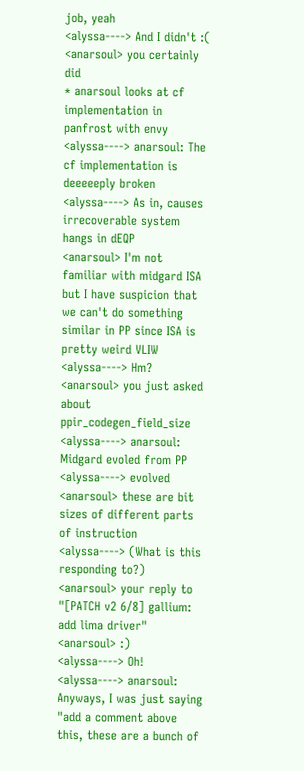job, yeah
<alyssa----> And I didn't :(
<anarsoul> you certainly did
* anarsoul looks at cf implementation in panfrost with envy
<alyssa----> anarsoul: The cf implementation is deeeeeply broken
<alyssa----> As in, causes irrecoverable system hangs in dEQP
<anarsoul> I'm not familiar with midgard ISA but I have suspicion that we can't do something similar in PP since ISA is pretty weird VLIW
<alyssa----> Hm?
<anarsoul> you just asked about ppir_codegen_field_size
<alyssa----> anarsoul: Midgard evoled from PP
<alyssa----> evolved
<anarsoul> these are bit sizes of different parts of instruction
<alyssa----> (What is this responding to?)
<anarsoul> your reply to "[PATCH v2 6/8] gallium: add lima driver"
<anarsoul> :)
<alyssa----> Oh!
<alyssa----> anarsoul: Anyways, I was just saying "add a comment above this, these are a bunch of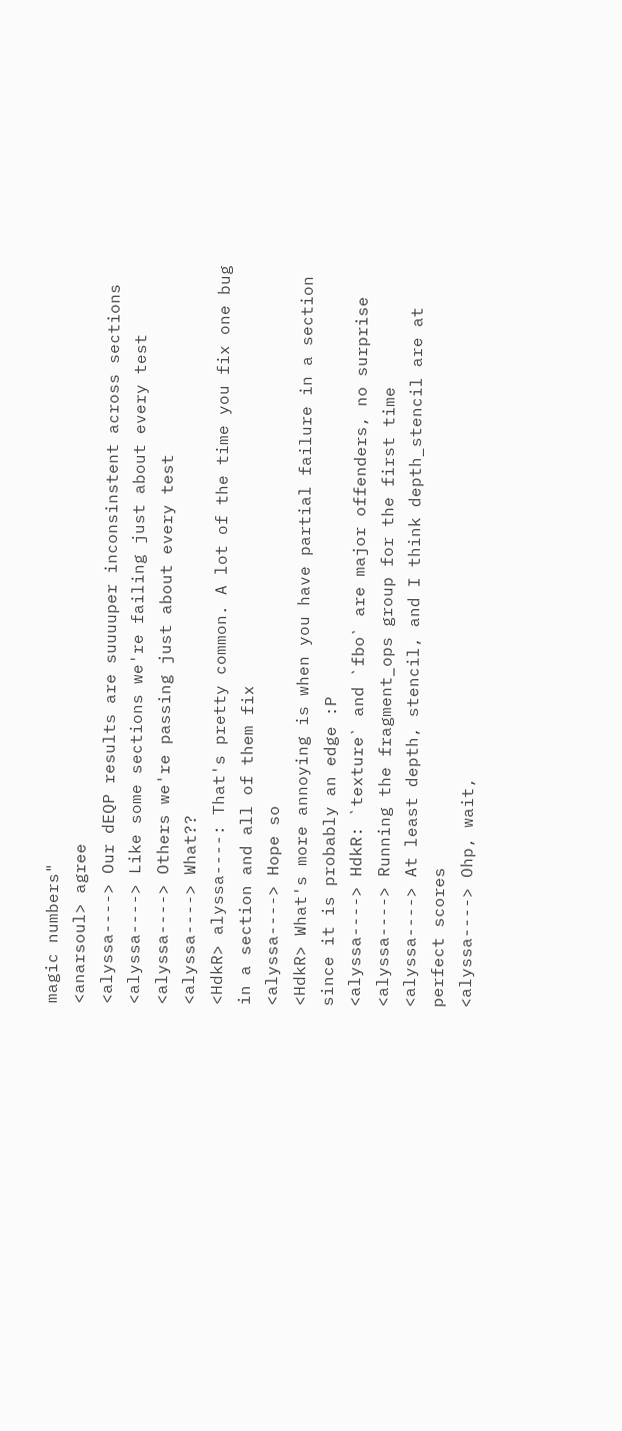magic numbers"
<anarsoul> agree
<alyssa----> Our dEQP results are suuuuper inconsinstent across sections
<alyssa----> Like some sections we're failing just about every test
<alyssa----> Others we're passing just about every test
<alyssa----> What??
<HdkR> alyssa----: That's pretty common. A lot of the time you fix one bug in a section and all of them fix
<alyssa----> Hope so
<HdkR> What's more annoying is when you have partial failure in a section since it is probably an edge :P
<alyssa----> HdkR: `texture` and `fbo` are major offenders, no surprise
<alyssa----> Running the fragment_ops group for the first time
<alyssa----> At least depth, stencil, and I think depth_stencil are at perfect scores
<alyssa----> Ohp, wait,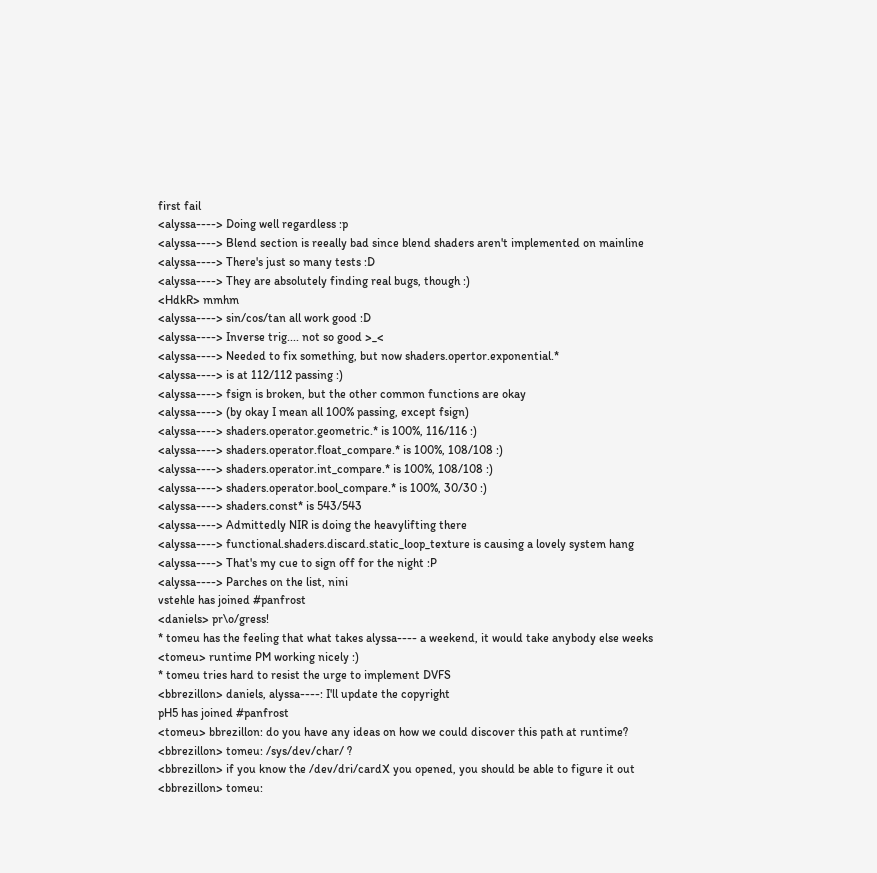first fail
<alyssa----> Doing well regardless :p
<alyssa----> Blend section is reeally bad since blend shaders aren't implemented on mainline
<alyssa----> There's just so many tests :D
<alyssa----> They are absolutely finding real bugs, though :)
<HdkR> mmhm
<alyssa----> sin/cos/tan all work good :D
<alyssa----> Inverse trig.... not so good >_<
<alyssa----> Needed to fix something, but now shaders.opertor.exponential.*
<alyssa----> is at 112/112 passing :)
<alyssa----> fsign is broken, but the other common functions are okay
<alyssa----> (by okay I mean all 100% passing, except fsign)
<alyssa----> shaders.operator.geometric.* is 100%, 116/116 :)
<alyssa----> shaders.operator.float_compare.* is 100%, 108/108 :)
<alyssa----> shaders.operator.int_compare.* is 100%, 108/108 :)
<alyssa----> shaders.operator.bool_compare.* is 100%, 30/30 :)
<alyssa----> shaders.const* is 543/543
<alyssa----> Admittedly NIR is doing the heavylifting there
<alyssa----> functional.shaders.discard.static_loop_texture is causing a lovely system hang
<alyssa----> That's my cue to sign off for the night :P
<alyssa----> Parches on the list, nini
vstehle has joined #panfrost
<daniels> pr\o/gress!
* tomeu has the feeling that what takes alyssa---- a weekend, it would take anybody else weeks
<tomeu> runtime PM working nicely :)
* tomeu tries hard to resist the urge to implement DVFS
<bbrezillon> daniels, alyssa----: I'll update the copyright
pH5 has joined #panfrost
<tomeu> bbrezillon: do you have any ideas on how we could discover this path at runtime?
<bbrezillon> tomeu: /sys/dev/char/ ?
<bbrezillon> if you know the /dev/dri/cardX you opened, you should be able to figure it out
<bbrezillon> tomeu: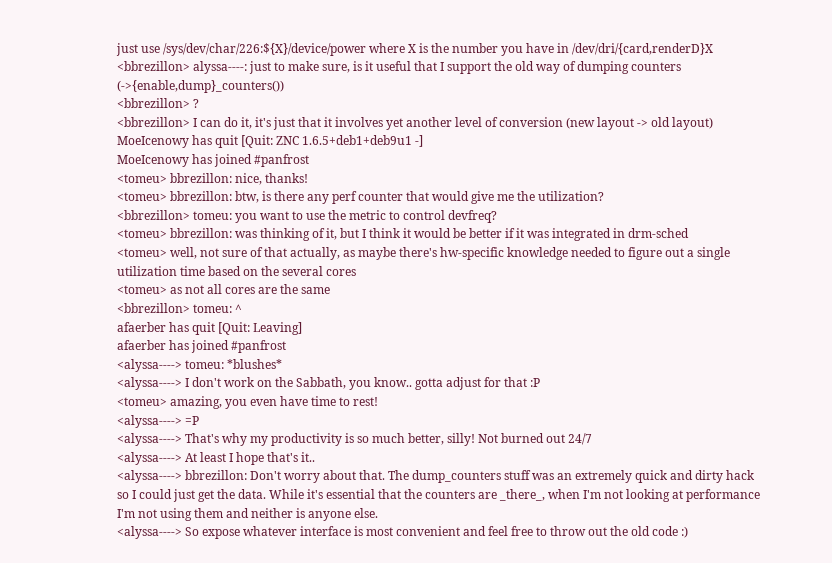just use /sys/dev/char/226:${X}/device/power where X is the number you have in /dev/dri/{card,renderD}X
<bbrezillon> alyssa----: just to make sure, is it useful that I support the old way of dumping counters (->{enable,dump}_counters())
<bbrezillon> ?
<bbrezillon> I can do it, it's just that it involves yet another level of conversion (new layout -> old layout)
MoeIcenowy has quit [Quit: ZNC 1.6.5+deb1+deb9u1 -]
MoeIcenowy has joined #panfrost
<tomeu> bbrezillon: nice, thanks!
<tomeu> bbrezillon: btw, is there any perf counter that would give me the utilization?
<bbrezillon> tomeu: you want to use the metric to control devfreq?
<tomeu> bbrezillon: was thinking of it, but I think it would be better if it was integrated in drm-sched
<tomeu> well, not sure of that actually, as maybe there's hw-specific knowledge needed to figure out a single utilization time based on the several cores
<tomeu> as not all cores are the same
<bbrezillon> tomeu: ^
afaerber has quit [Quit: Leaving]
afaerber has joined #panfrost
<alyssa----> tomeu: *blushes*
<alyssa----> I don't work on the Sabbath, you know.. gotta adjust for that :P
<tomeu> amazing, you even have time to rest!
<alyssa----> =P
<alyssa----> That's why my productivity is so much better, silly! Not burned out 24/7
<alyssa----> At least I hope that's it..
<alyssa----> bbrezillon: Don't worry about that. The dump_counters stuff was an extremely quick and dirty hack so I could just get the data. While it's essential that the counters are _there_, when I'm not looking at performance I'm not using them and neither is anyone else.
<alyssa----> So expose whatever interface is most convenient and feel free to throw out the old code :)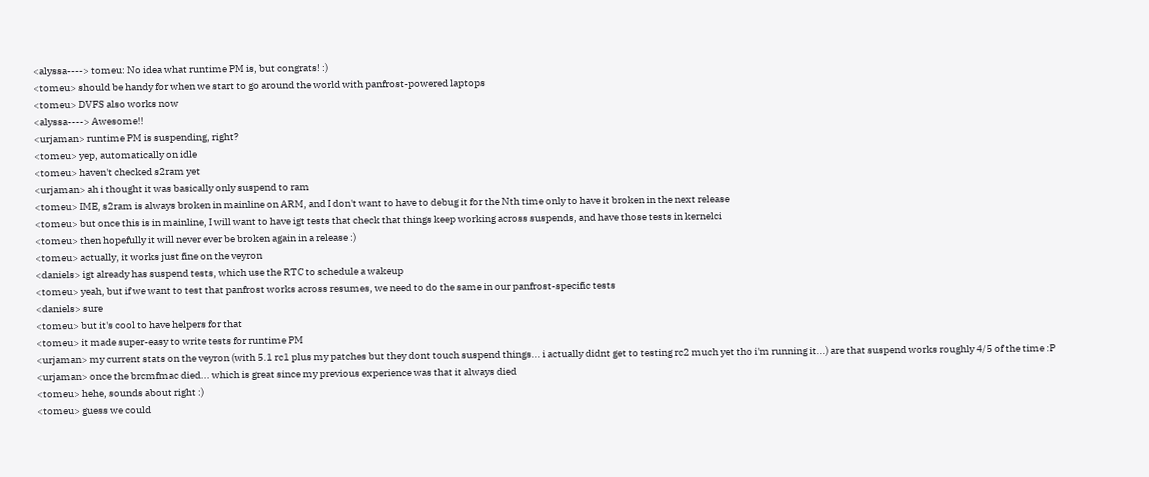<alyssa----> tomeu: No idea what runtime PM is, but congrats! :)
<tomeu> should be handy for when we start to go around the world with panfrost-powered laptops
<tomeu> DVFS also works now
<alyssa----> Awesome!!
<urjaman> runtime PM is suspending, right?
<tomeu> yep, automatically on idle
<tomeu> haven't checked s2ram yet
<urjaman> ah i thought it was basically only suspend to ram
<tomeu> IME, s2ram is always broken in mainline on ARM, and I don't want to have to debug it for the Nth time only to have it broken in the next release
<tomeu> but once this is in mainline, I will want to have igt tests that check that things keep working across suspends, and have those tests in kernelci
<tomeu> then hopefully it will never ever be broken again in a release :)
<tomeu> actually, it works just fine on the veyron
<daniels> igt already has suspend tests, which use the RTC to schedule a wakeup
<tomeu> yeah, but if we want to test that panfrost works across resumes, we need to do the same in our panfrost-specific tests
<daniels> sure
<tomeu> but it's cool to have helpers for that
<tomeu> it made super-easy to write tests for runtime PM
<urjaman> my current stats on the veyron (with 5.1 rc1 plus my patches but they dont touch suspend things... i actually didnt get to testing rc2 much yet tho i'm running it...) are that suspend works roughly 4/5 of the time :P
<urjaman> once the brcmfmac died... which is great since my previous experience was that it always died
<tomeu> hehe, sounds about right :)
<tomeu> guess we could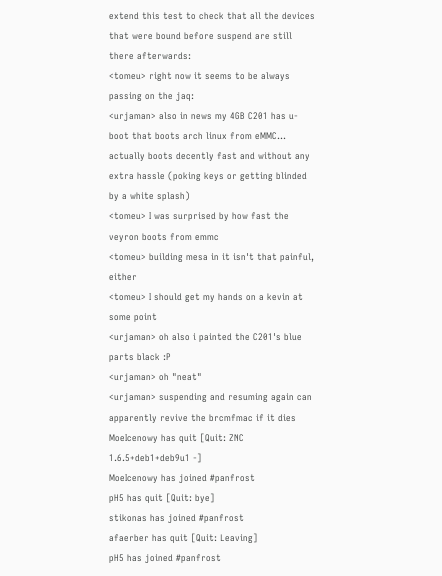extend this test to check that all the devices that were bound before suspend are still there afterwards:
<tomeu> right now it seems to be always passing on the jaq:
<urjaman> also in news my 4GB C201 has u-boot that boots arch linux from eMMC... actually boots decently fast and without any extra hassle (poking keys or getting blinded by a white splash)
<tomeu> I was surprised by how fast the veyron boots from emmc
<tomeu> building mesa in it isn't that painful, either
<tomeu> I should get my hands on a kevin at some point
<urjaman> oh also i painted the C201's blue parts black :P
<urjaman> oh "neat"
<urjaman> suspending and resuming again can apparently revive the brcmfmac if it dies
MoeIcenowy has quit [Quit: ZNC 1.6.5+deb1+deb9u1 -]
MoeIcenowy has joined #panfrost
pH5 has quit [Quit: bye]
stikonas has joined #panfrost
afaerber has quit [Quit: Leaving]
pH5 has joined #panfrost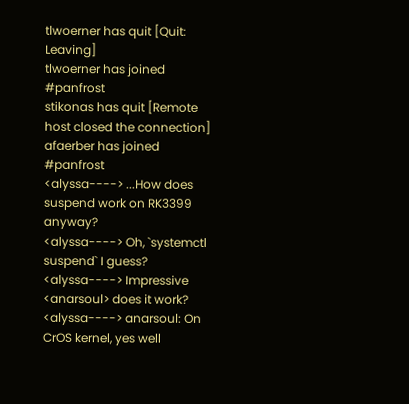tlwoerner has quit [Quit: Leaving]
tlwoerner has joined #panfrost
stikonas has quit [Remote host closed the connection]
afaerber has joined #panfrost
<alyssa----> ...How does suspend work on RK3399 anyway?
<alyssa----> Oh, `systemctl suspend` I guess?
<alyssa----> Impressive
<anarsoul> does it work?
<alyssa----> anarsoul: On CrOS kernel, yes well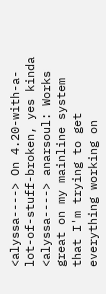<alyssa----> On 4.20-with-a-lot-of-stuff-broken, yes kinda
<alyssa----> anarsoul: Works great on my mainline system that I'm trying to get everything working on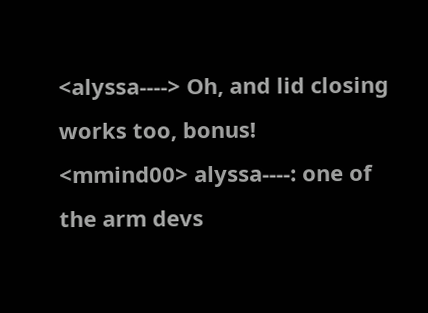<alyssa----> Oh, and lid closing works too, bonus!
<mmind00> alyssa----: one of the arm devs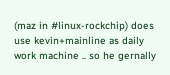(maz in #linux-rockchip) does use kevin+mainline as daily work machine .. so he gernally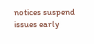notices suspend issues early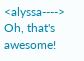<alyssa----> Oh, that's awesome!